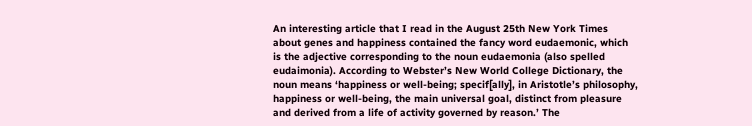An interesting article that I read in the August 25th New York Times about genes and happiness contained the fancy word eudaemonic, which is the adjective corresponding to the noun eudaemonia (also spelled eudaimonia). According to Webster’s New World College Dictionary, the noun means ‘happiness or well-being; specif[ally], in Aristotle’s philosophy, happiness or well-being, the main universal goal, distinct from pleasure and derived from a life of activity governed by reason.’ The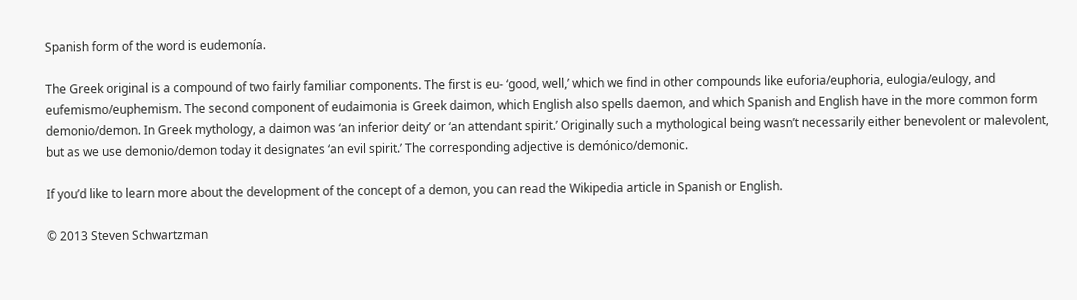Spanish form of the word is eudemonía.

The Greek original is a compound of two fairly familiar components. The first is eu- ‘good, well,’ which we find in other compounds like euforia/euphoria, eulogia/eulogy, and eufemismo/euphemism. The second component of eudaimonia is Greek daimon, which English also spells daemon, and which Spanish and English have in the more common form demonio/demon. In Greek mythology, a daimon was ‘an inferior deity’ or ‘an attendant spirit.’ Originally such a mythological being wasn’t necessarily either benevolent or malevolent, but as we use demonio/demon today it designates ‘an evil spirit.’ The corresponding adjective is demónico/demonic.

If you’d like to learn more about the development of the concept of a demon, you can read the Wikipedia article in Spanish or English.

© 2013 Steven Schwartzman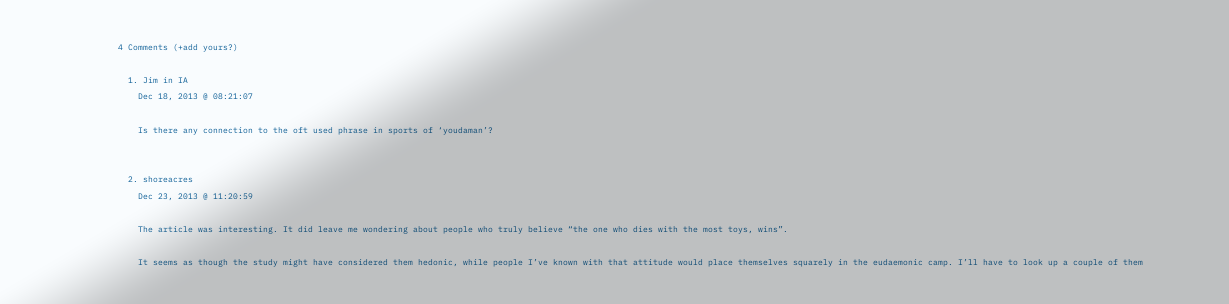4 Comments (+add yours?)

  1. Jim in IA
    Dec 18, 2013 @ 08:21:07

    Is there any connection to the oft used phrase in sports of ‘youdaman’?


  2. shoreacres
    Dec 23, 2013 @ 11:20:59

    The article was interesting. It did leave me wondering about people who truly believe “the one who dies with the most toys, wins”.

    It seems as though the study might have considered them hedonic, while people I’ve known with that attitude would place themselves squarely in the eudaemonic camp. I’ll have to look up a couple of them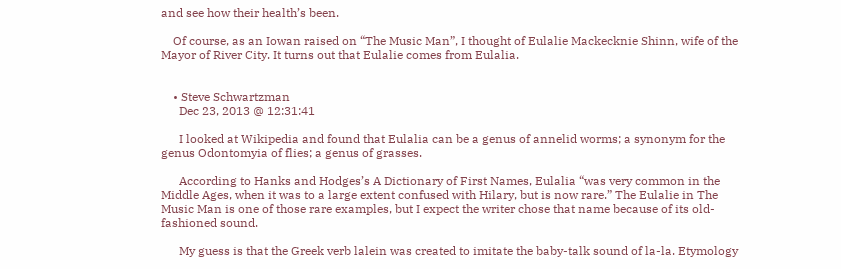and see how their health’s been.

    Of course, as an Iowan raised on “The Music Man”, I thought of Eulalie Mackecknie Shinn, wife of the Mayor of River City. It turns out that Eulalie comes from Eulalia.


    • Steve Schwartzman
      Dec 23, 2013 @ 12:31:41

      I looked at Wikipedia and found that Eulalia can be a genus of annelid worms; a synonym for the genus Odontomyia of flies; a genus of grasses.

      According to Hanks and Hodges’s A Dictionary of First Names, Eulalia “was very common in the Middle Ages, when it was to a large extent confused with Hilary, but is now rare.” The Eulalie in The Music Man is one of those rare examples, but I expect the writer chose that name because of its old-fashioned sound.

      My guess is that the Greek verb lalein was created to imitate the baby-talk sound of la-la. Etymology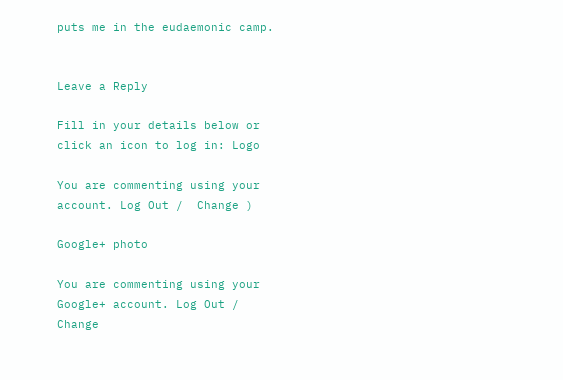puts me in the eudaemonic camp.


Leave a Reply

Fill in your details below or click an icon to log in: Logo

You are commenting using your account. Log Out /  Change )

Google+ photo

You are commenting using your Google+ account. Log Out /  Change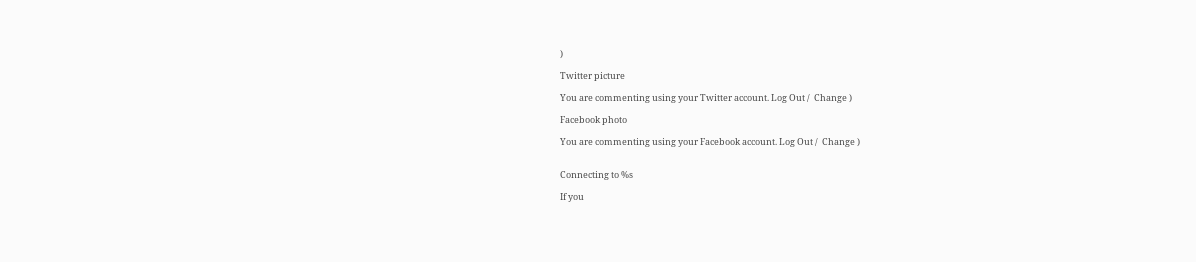)

Twitter picture

You are commenting using your Twitter account. Log Out /  Change )

Facebook photo

You are commenting using your Facebook account. Log Out /  Change )


Connecting to %s

If you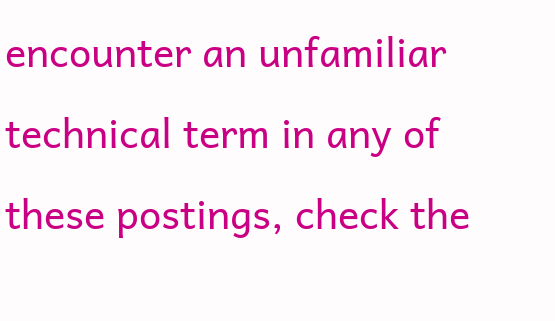encounter an unfamiliar technical term in any of these postings, check the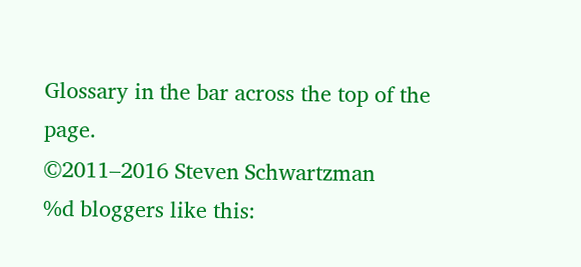Glossary in the bar across the top of the page.
©2011–2016 Steven Schwartzman
%d bloggers like this: